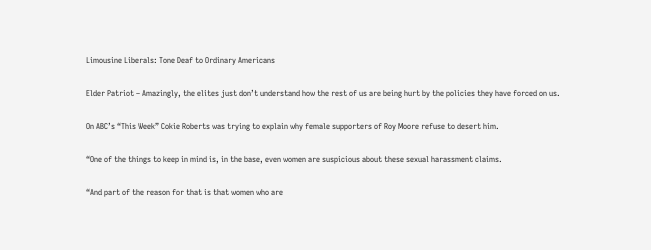Limousine Liberals: Tone Deaf to Ordinary Americans

Elder Patriot – Amazingly, the elites just don’t understand how the rest of us are being hurt by the policies they have forced on us.

On ABC’s “This Week” Cokie Roberts was trying to explain why female supporters of Roy Moore refuse to desert him.

“One of the things to keep in mind is, in the base, even women are suspicious about these sexual harassment claims.

“And part of the reason for that is that women who are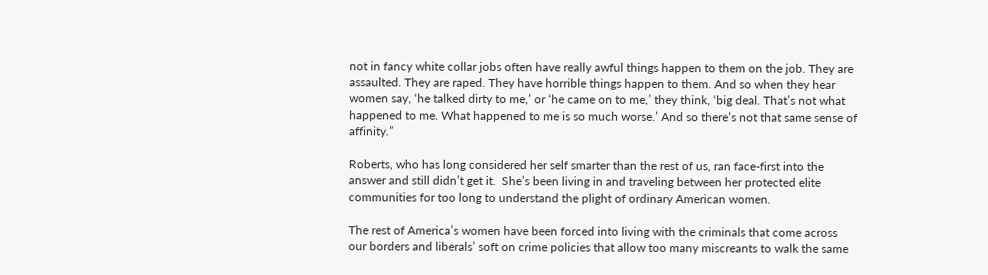not in fancy white collar jobs often have really awful things happen to them on the job. They are assaulted. They are raped. They have horrible things happen to them. And so when they hear women say, ‘he talked dirty to me,’ or ‘he came on to me,’ they think, ‘big deal. That’s not what happened to me. What happened to me is so much worse.’ And so there’s not that same sense of affinity.”

Roberts, who has long considered her self smarter than the rest of us, ran face-first into the answer and still didn’t get it.  She’s been living in and traveling between her protected elite communities for too long to understand the plight of ordinary American women.

The rest of America’s women have been forced into living with the criminals that come across our borders and liberals’ soft on crime policies that allow too many miscreants to walk the same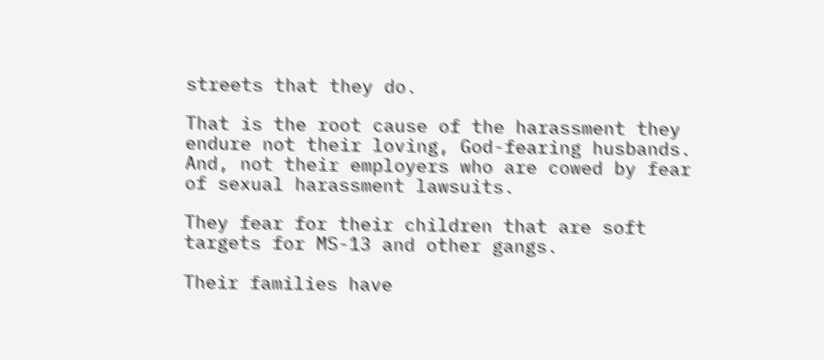streets that they do.

That is the root cause of the harassment they endure not their loving, God-fearing husbands.  And, not their employers who are cowed by fear of sexual harassment lawsuits.

They fear for their children that are soft targets for MS-13 and other gangs.

Their families have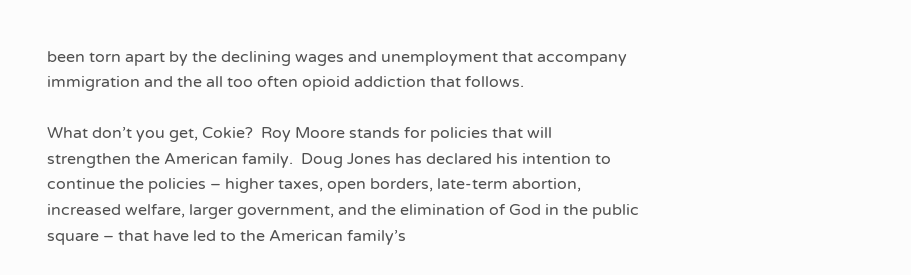been torn apart by the declining wages and unemployment that accompany immigration and the all too often opioid addiction that follows.

What don’t you get, Cokie?  Roy Moore stands for policies that will strengthen the American family.  Doug Jones has declared his intention to continue the policies – higher taxes, open borders, late-term abortion, increased welfare, larger government, and the elimination of God in the public square – that have led to the American family’s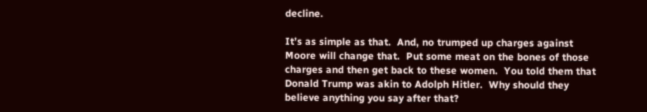decline.

It’s as simple as that.  And, no trumped up charges against Moore will change that.  Put some meat on the bones of those charges and then get back to these women.  You told them that Donald Trump was akin to Adolph Hitler.  Why should they believe anything you say after that?